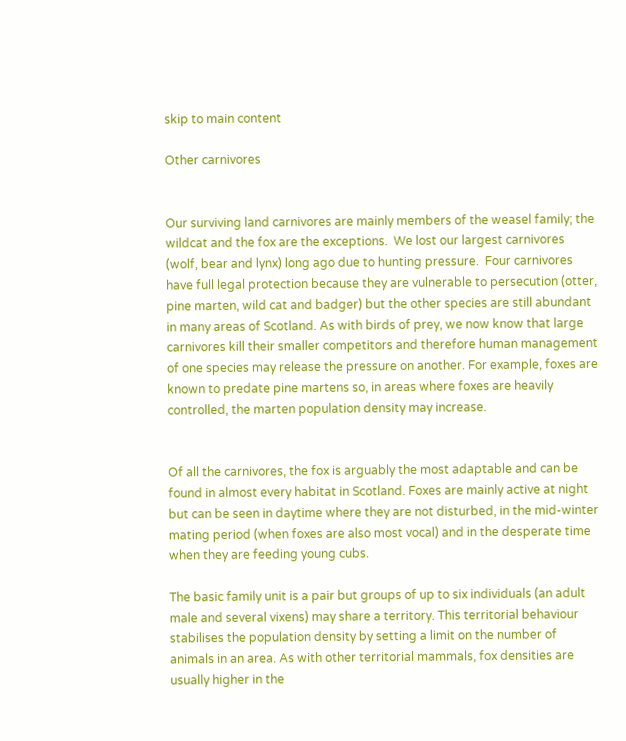skip to main content

Other carnivores


Our surviving land carnivores are mainly members of the weasel family; the wildcat and the fox are the exceptions.  We lost our largest carnivores (wolf, bear and lynx) long ago due to hunting pressure.  Four carnivores have full legal protection because they are vulnerable to persecution (otter, pine marten, wild cat and badger) but the other species are still abundant in many areas of Scotland. As with birds of prey, we now know that large carnivores kill their smaller competitors and therefore human management of one species may release the pressure on another. For example, foxes are known to predate pine martens so, in areas where foxes are heavily controlled, the marten population density may increase.


Of all the carnivores, the fox is arguably the most adaptable and can be found in almost every habitat in Scotland. Foxes are mainly active at night but can be seen in daytime where they are not disturbed, in the mid-winter mating period (when foxes are also most vocal) and in the desperate time when they are feeding young cubs.

The basic family unit is a pair but groups of up to six individuals (an adult male and several vixens) may share a territory. This territorial behaviour stabilises the population density by setting a limit on the number of animals in an area. As with other territorial mammals, fox densities are usually higher in the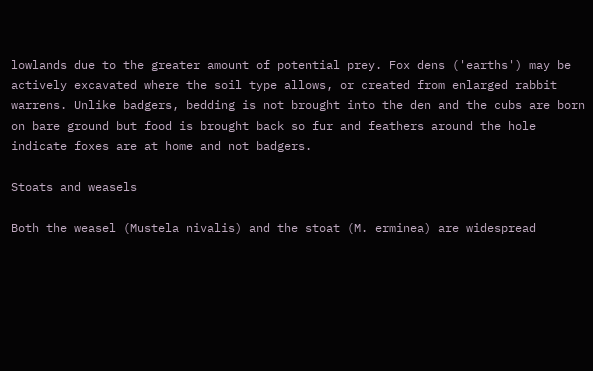lowlands due to the greater amount of potential prey. Fox dens ('earths') may be actively excavated where the soil type allows, or created from enlarged rabbit warrens. Unlike badgers, bedding is not brought into the den and the cubs are born on bare ground but food is brought back so fur and feathers around the hole indicate foxes are at home and not badgers.

Stoats and weasels

Both the weasel (Mustela nivalis) and the stoat (M. erminea) are widespread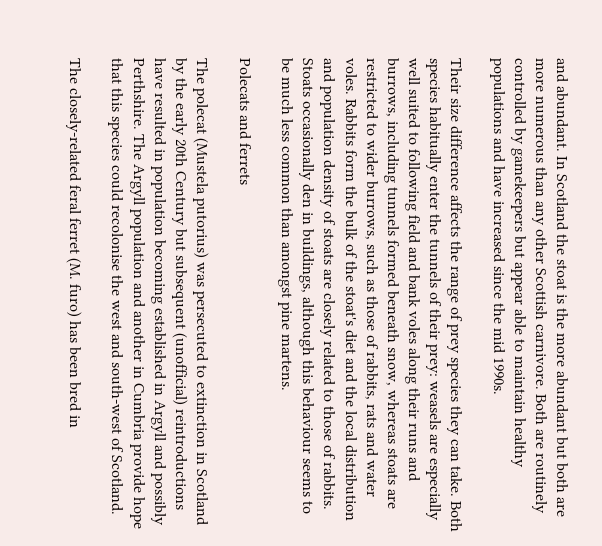and abundant. In Scotland the stoat is the more abundant but both are more numerous than any other Scottish carnivore. Both are routinely controlled by gamekeepers but appear able to maintain healthy populations and have increased since the mid 1990s.

Their size difference affects the range of prey species they can take. Both species habitually enter the tunnels of their prey: weasels are especially well suited to following field and bank voles along their runs and burrows, including tunnels formed beneath snow, whereas stoats are restricted to wider burrows, such as those of rabbits, rats and water voles. Rabbits form the bulk of the stoat's diet and the local distribution and population density of stoats are closely related to those of rabbits. Stoats occasionally den in buildings, although this behaviour seems to be much less common than amongst pine martens.

Polecats and ferrets

The polecat (Mustela putorius) was persecuted to extinction in Scotland by the early 20th Century but subsequent (unofficial) reintroductions have resulted in population becoming established in Argyll and possibly Perthshire. The Argyll population and another in Cumbria provide hope that this species could recolonise the west and south-west of Scotland.

The closely-related feral ferret (M. furo) has been bred in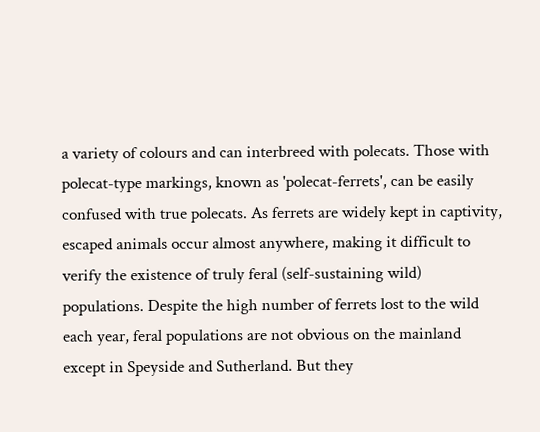a variety of colours and can interbreed with polecats. Those with polecat-type markings, known as 'polecat-ferrets', can be easily confused with true polecats. As ferrets are widely kept in captivity, escaped animals occur almost anywhere, making it difficult to verify the existence of truly feral (self-sustaining wild) populations. Despite the high number of ferrets lost to the wild each year, feral populations are not obvious on the mainland except in Speyside and Sutherland. But they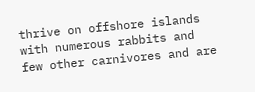thrive on offshore islands with numerous rabbits and few other carnivores and are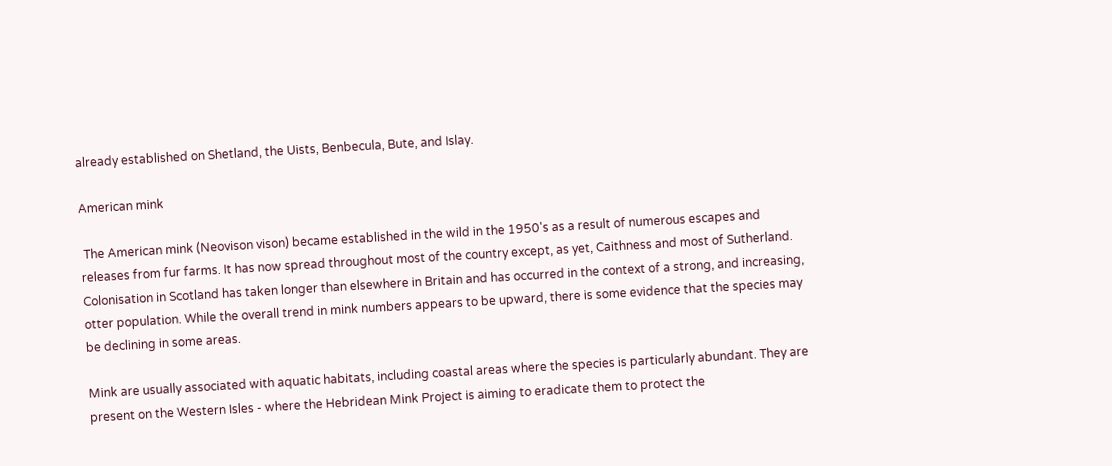already established on Shetland, the Uists, Benbecula, Bute, and Islay.

American mink

 The American mink (Neovison vison) became established in the wild in the 1950's as a result of numerous escapes and releases from fur farms. It has now spread throughout most of the country except, as yet, Caithness and most of Sutherland. Colonisation in Scotland has taken longer than elsewhere in Britain and has occurred in the context of a strong, and increasing, otter population. While the overall trend in mink numbers appears to be upward, there is some evidence that the species may be declining in some areas.

Mink are usually associated with aquatic habitats, including coastal areas where the species is particularly abundant. They are present on the Western Isles - where the Hebridean Mink Project is aiming to eradicate them to protect the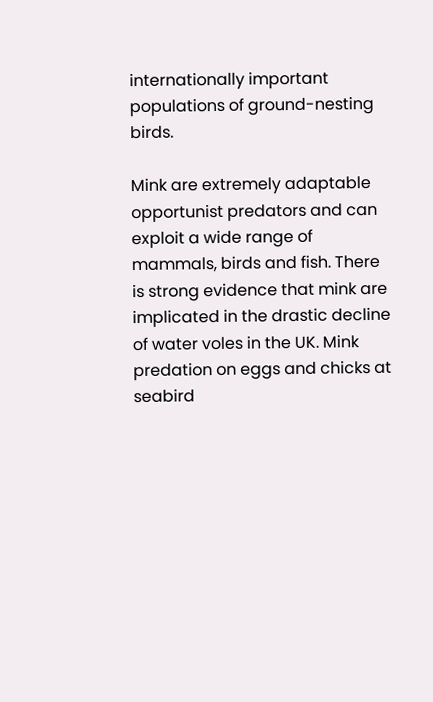internationally important populations of ground-nesting birds.

Mink are extremely adaptable opportunist predators and can exploit a wide range of mammals, birds and fish. There is strong evidence that mink are implicated in the drastic decline of water voles in the UK. Mink predation on eggs and chicks at seabird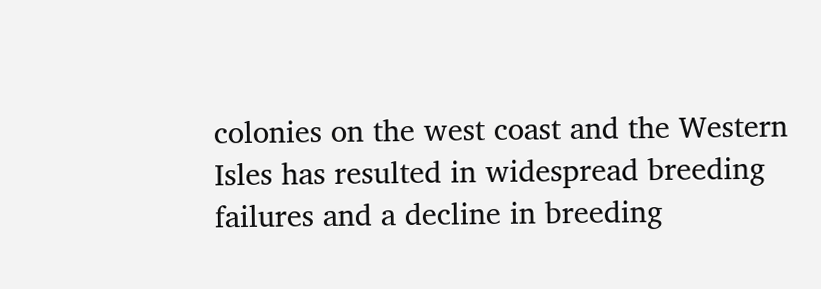colonies on the west coast and the Western Isles has resulted in widespread breeding failures and a decline in breeding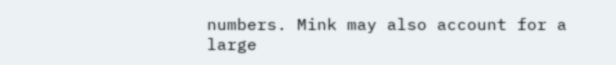numbers. Mink may also account for a large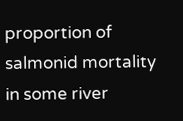proportion of salmonid mortality in some river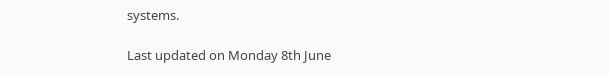systems.

Last updated on Monday 8th June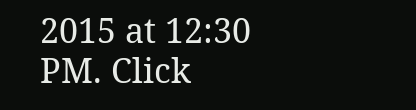2015 at 12:30 PM. Click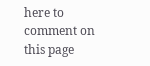here to comment on this page